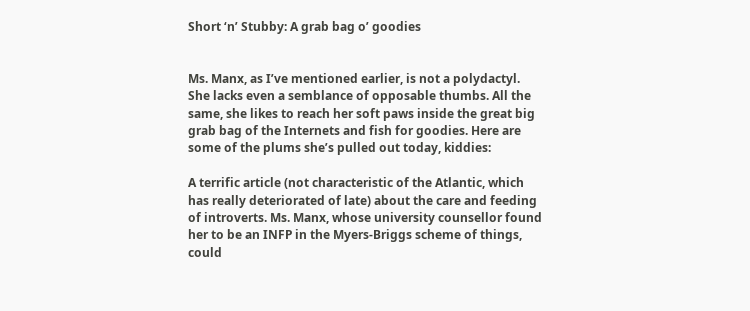Short ‘n’ Stubby: A grab bag o’ goodies


Ms. Manx, as I’ve mentioned earlier, is not a polydactyl. She lacks even a semblance of opposable thumbs. All the same, she likes to reach her soft paws inside the great big grab bag of the Internets and fish for goodies. Here are some of the plums she’s pulled out today, kiddies:

A terrific article (not characteristic of the Atlantic, which has really deteriorated of late) about the care and feeding of introverts. Ms. Manx, whose university counsellor found her to be an INFP in the Myers-Briggs scheme of things, could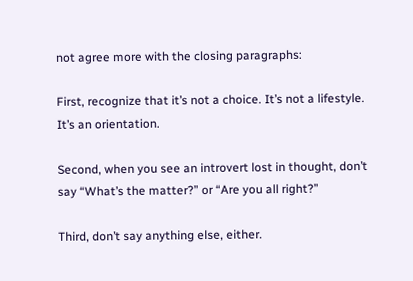not agree more with the closing paragraphs:

First, recognize that it’s not a choice. It’s not a lifestyle. It’s an orientation.

Second, when you see an introvert lost in thought, don’t say “What’s the matter?” or “Are you all right?”

Third, don’t say anything else, either.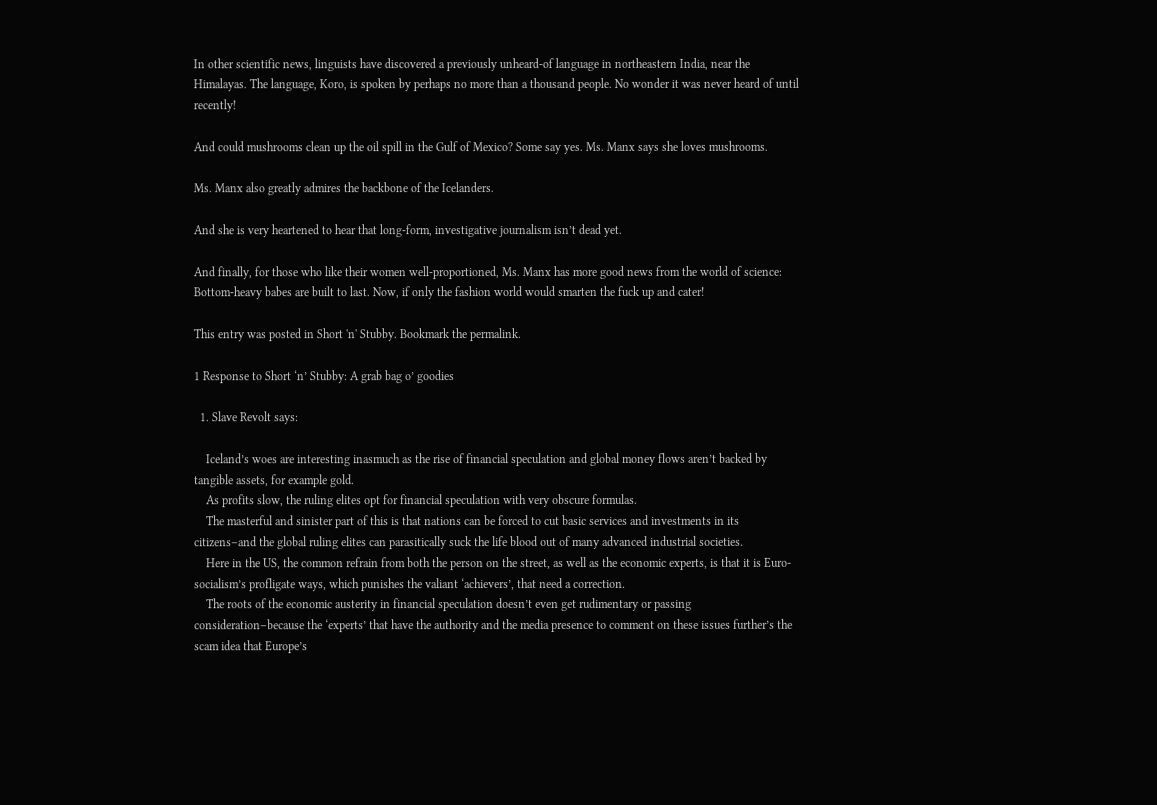In other scientific news, linguists have discovered a previously unheard-of language in northeastern India, near the Himalayas. The language, Koro, is spoken by perhaps no more than a thousand people. No wonder it was never heard of until recently!

And could mushrooms clean up the oil spill in the Gulf of Mexico? Some say yes. Ms. Manx says she loves mushrooms.

Ms. Manx also greatly admires the backbone of the Icelanders.

And she is very heartened to hear that long-form, investigative journalism isn’t dead yet.

And finally, for those who like their women well-proportioned, Ms. Manx has more good news from the world of science: Bottom-heavy babes are built to last. Now, if only the fashion world would smarten the fuck up and cater!

This entry was posted in Short 'n' Stubby. Bookmark the permalink.

1 Response to Short ‘n’ Stubby: A grab bag o’ goodies

  1. Slave Revolt says:

    Iceland’s woes are interesting inasmuch as the rise of financial speculation and global money flows aren’t backed by tangible assets, for example gold.
    As profits slow, the ruling elites opt for financial speculation with very obscure formulas.
    The masterful and sinister part of this is that nations can be forced to cut basic services and investments in its citizens–and the global ruling elites can parasitically suck the life blood out of many advanced industrial societies.
    Here in the US, the common refrain from both the person on the street, as well as the economic experts, is that it is Euro-socialism’s profligate ways, which punishes the valiant ‘achievers’, that need a correction.
    The roots of the economic austerity in financial speculation doesn’t even get rudimentary or passing consideration–because the ‘experts’ that have the authority and the media presence to comment on these issues further’s the scam idea that Europe’s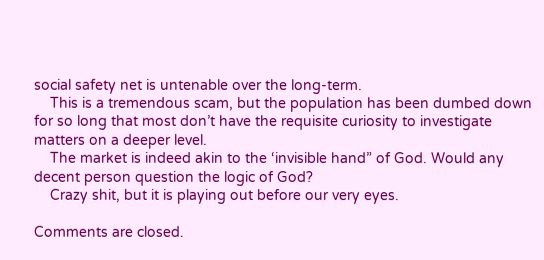social safety net is untenable over the long-term.
    This is a tremendous scam, but the population has been dumbed down for so long that most don’t have the requisite curiosity to investigate matters on a deeper level.
    The market is indeed akin to the ‘invisible hand” of God. Would any decent person question the logic of God?
    Crazy shit, but it is playing out before our very eyes.

Comments are closed.